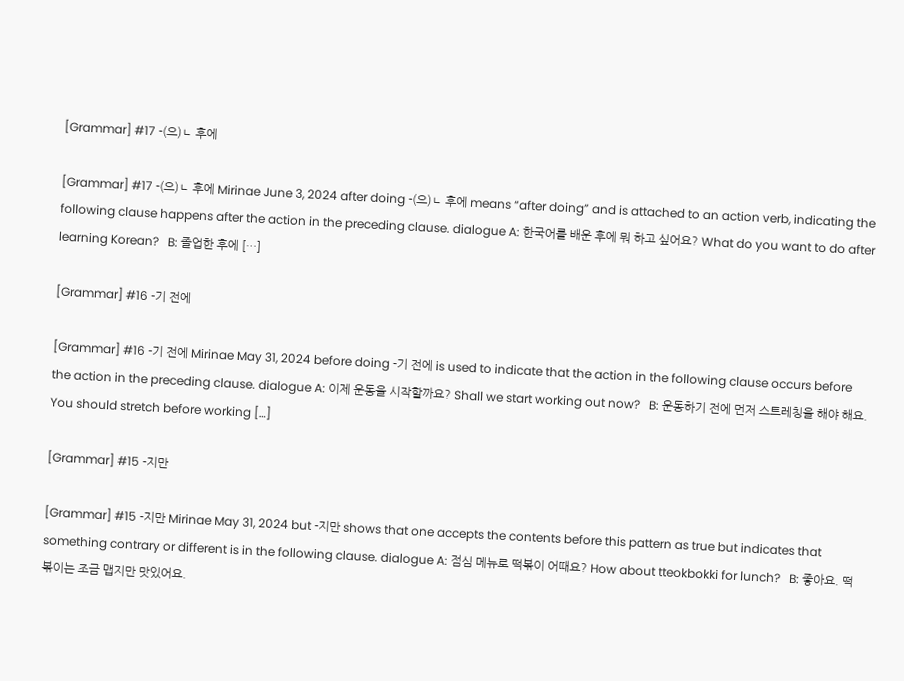[Grammar] #17 -(으)ㄴ 후에

[Grammar] #17 -(으)ㄴ 후에 Mirinae June 3, 2024 after doing -(으)ㄴ 후에 means “after doing” and is attached to an action verb, indicating the following clause happens after the action in the preceding clause. dialogue A: 한국어를 배운 후에 뭐 하고 싶어요? What do you want to do after learning Korean?   B: 졸업한 후에 […]

[Grammar] #16 -기 전에

[Grammar] #16 -기 전에 Mirinae May 31, 2024 before doing -기 전에 is used to indicate that the action in the following clause occurs before the action in the preceding clause. dialogue A: 이제 운동을 시작할까요? Shall we start working out now?   B: 운동하기 전에 먼저 스트레칭을 해야 해요. You should stretch before working […]

[Grammar] #15 -지만

[Grammar] #15 -지만 Mirinae May 31, 2024 but -지만 shows that one accepts the contents before this pattern as true but indicates that something contrary or different is in the following clause. dialogue A: 점심 메뉴로 떡볶이 어때요? How about tteokbokki for lunch?   B: 좋아요. 떡볶이는 조금 맵지만 맛있어요.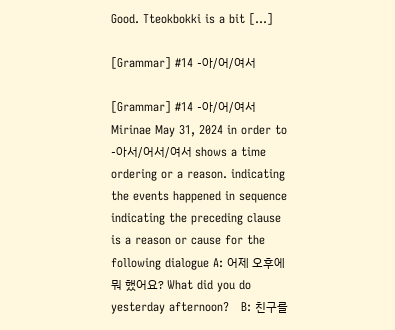Good. Tteokbokki is a bit […]

[Grammar] #14 -아/어/여서

[Grammar] #14 -아/어/여서 Mirinae May 31, 2024 in order to -아서/어서/여서 shows a time ordering or a reason. indicating the events happened in sequence indicating the preceding clause is a reason or cause for the following dialogue A: 어제 오후에 뭐 했어요? What did you do yesterday afternoon?   B: 친구를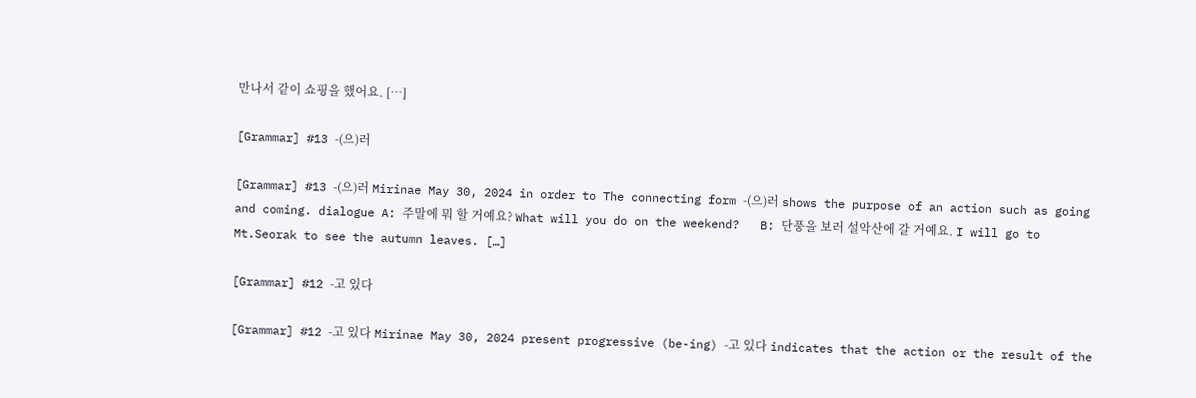만나서 같이 쇼핑을 했어요. […]

[Grammar] #13 -(으)러

[Grammar] #13 -(으)러 Mirinae May 30, 2024 in order to The connecting form -(으)러 shows the purpose of an action such as going and coming. dialogue A: 주말에 뭐 할 거예요? What will you do on the weekend?   B: 단풍을 보러 설악산에 갈 거예요. I will go to Mt.Seorak to see the autumn leaves. […]

[Grammar] #12 -고 있다

[Grammar] #12 -고 있다 Mirinae May 30, 2024 present progressive (be-ing) -고 있다 indicates that the action or the result of the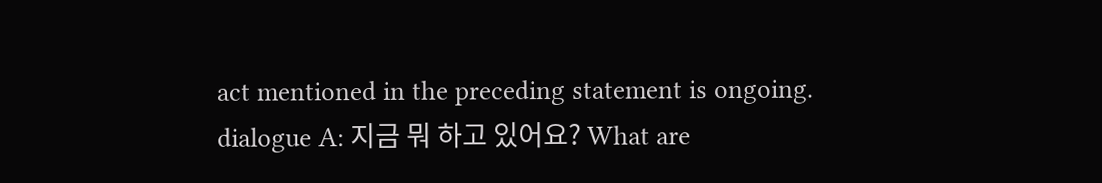act mentioned in the preceding statement is ongoing. dialogue A: 지금 뭐 하고 있어요? What are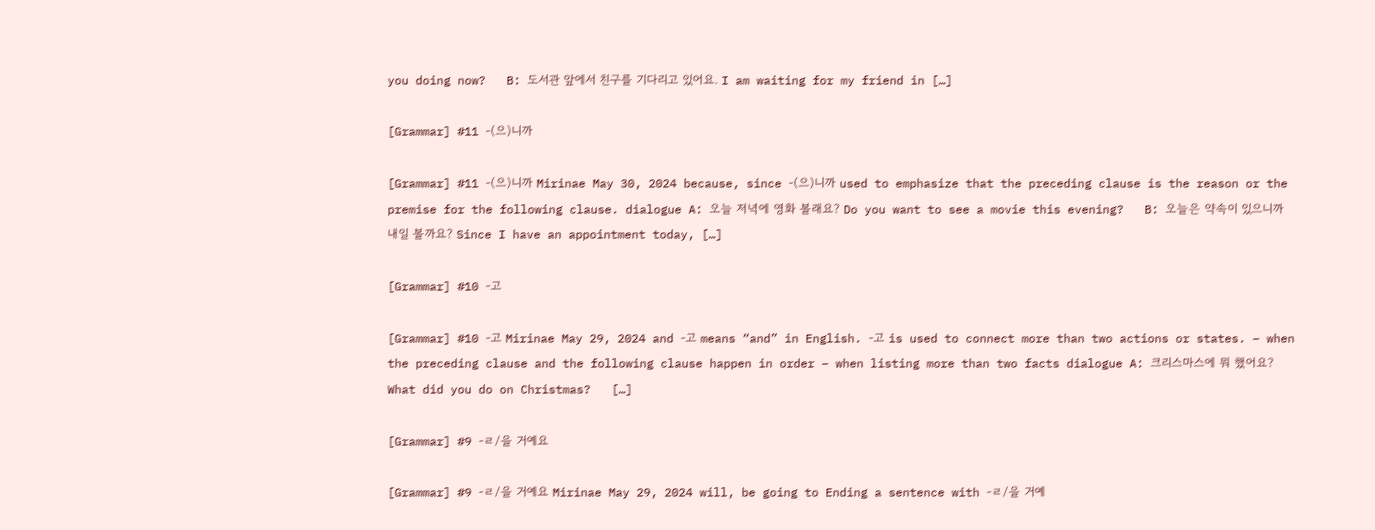you doing now?   B: 도서관 앞에서 친구를 기다리고 있어요. I am waiting for my friend in […]

[Grammar] #11 -(으)니까

[Grammar] #11 -(으)니까 Mirinae May 30, 2024 because, since -(으)니까 used to emphasize that the preceding clause is the reason or the premise for the following clause. dialogue A: 오늘 저녁에 영화 볼래요? Do you want to see a movie this evening?   B: 오늘은 약속이 있으니까 내일 볼까요? Since I have an appointment today, […]

[Grammar] #10 -고

[Grammar] #10 -고 Mirinae May 29, 2024 and -고 means “and” in English. -고 is used to connect more than two actions or states. – when the preceding clause and the following clause happen in order – when listing more than two facts dialogue A: 크리스마스에 뭐 했어요? What did you do on Christmas?   […]

[Grammar] #9 -ㄹ/을 거예요

[Grammar] #9 -ㄹ/을 거예요 Mirinae May 29, 2024 will, be going to Ending a sentence with -ㄹ/을 거예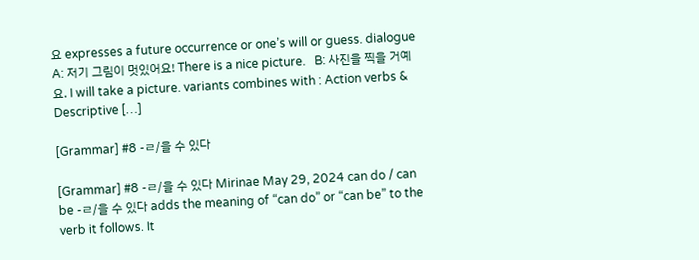요 expresses a future occurrence or one’s will or guess. dialogue A: 저기 그림이 멋있어요! There is a nice picture.   B: 사진을 찍을 거예요. I will take a picture. variants combines with : Action verbs & Descriptive […]

[Grammar] #8 -ㄹ/을 수 있다

[Grammar] #8 -ㄹ/을 수 있다 Mirinae May 29, 2024 can do / can be -ㄹ/을 수 있다 adds the meaning of “can do” or “can be” to the verb it follows. It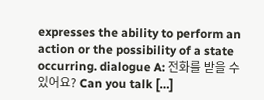expresses the ability to perform an action or the possibility of a state occurring. dialogue A: 전화를 받을 수 있어요? Can you talk […]